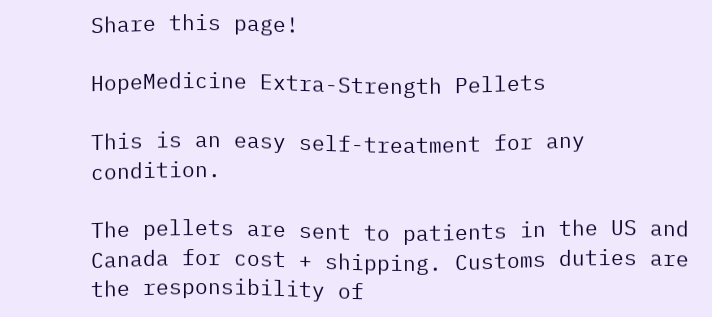Share this page!

HopeMedicine Extra-Strength Pellets

This is an easy self-treatment for any condition.

The pellets are sent to patients in the US and Canada for cost + shipping. Customs duties are the responsibility of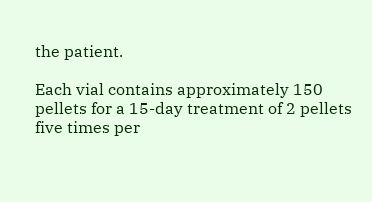the patient.

Each vial contains approximately 150 pellets for a 15-day treatment of 2 pellets five times per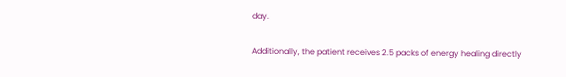day.

Additionally, the patient receives 2.5 packs of energy healing directly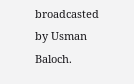broadcasted by Usman Baloch.